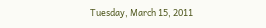Tuesday, March 15, 2011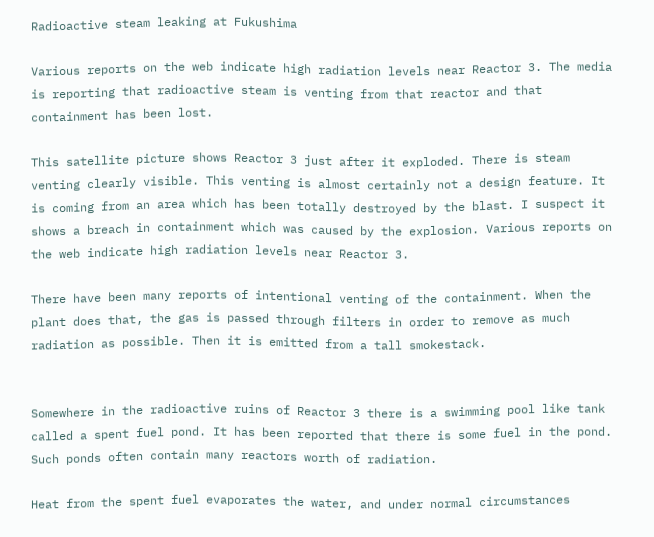Radioactive steam leaking at Fukushima

Various reports on the web indicate high radiation levels near Reactor 3. The media is reporting that radioactive steam is venting from that reactor and that containment has been lost.

This satellite picture shows Reactor 3 just after it exploded. There is steam venting clearly visible. This venting is almost certainly not a design feature. It is coming from an area which has been totally destroyed by the blast. I suspect it shows a breach in containment which was caused by the explosion. Various reports on the web indicate high radiation levels near Reactor 3.

There have been many reports of intentional venting of the containment. When the plant does that, the gas is passed through filters in order to remove as much radiation as possible. Then it is emitted from a tall smokestack.


Somewhere in the radioactive ruins of Reactor 3 there is a swimming pool like tank called a spent fuel pond. It has been reported that there is some fuel in the pond. Such ponds often contain many reactors worth of radiation.

Heat from the spent fuel evaporates the water, and under normal circumstances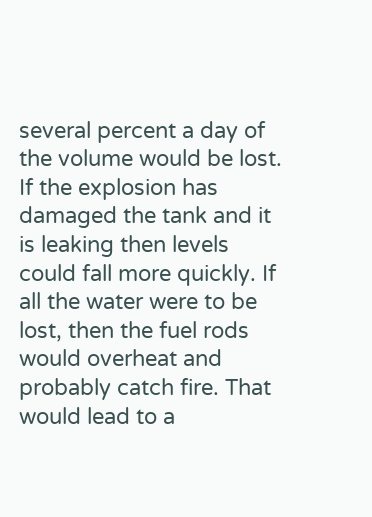several percent a day of the volume would be lost. If the explosion has damaged the tank and it is leaking then levels could fall more quickly. If all the water were to be lost, then the fuel rods would overheat and probably catch fire. That would lead to a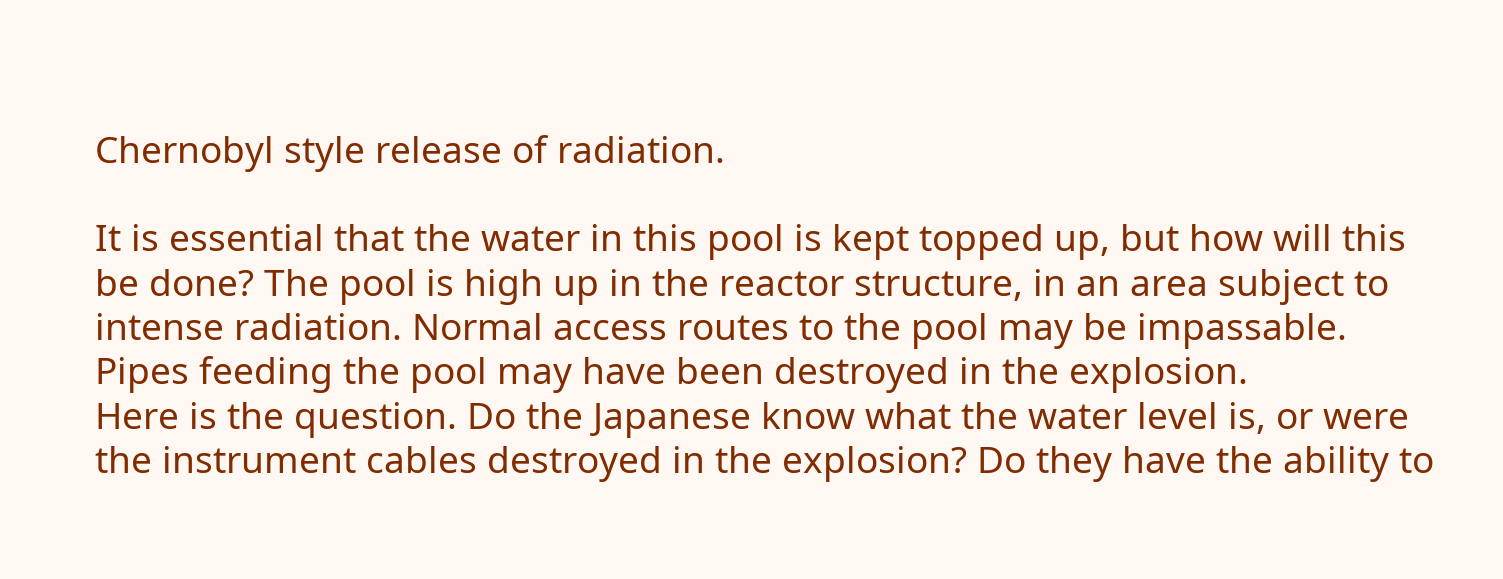Chernobyl style release of radiation.

It is essential that the water in this pool is kept topped up, but how will this be done? The pool is high up in the reactor structure, in an area subject to intense radiation. Normal access routes to the pool may be impassable.  Pipes feeding the pool may have been destroyed in the explosion.
Here is the question. Do the Japanese know what the water level is, or were the instrument cables destroyed in the explosion? Do they have the ability to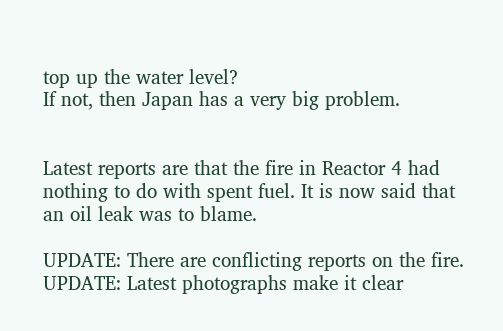top up the water level?
If not, then Japan has a very big problem.


Latest reports are that the fire in Reactor 4 had nothing to do with spent fuel. It is now said that an oil leak was to blame.

UPDATE: There are conflicting reports on the fire.
UPDATE: Latest photographs make it clear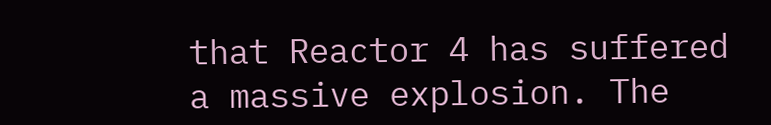that Reactor 4 has suffered a massive explosion. The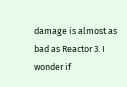damage is almost as bad as Reactor 3. I wonder if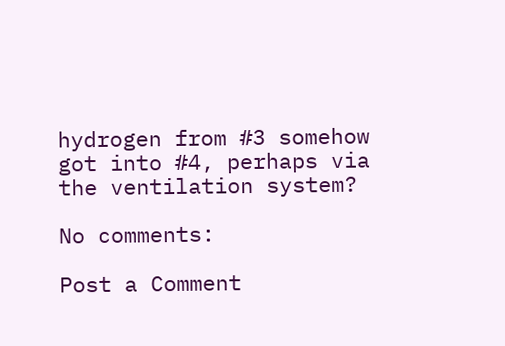hydrogen from #3 somehow got into #4, perhaps via the ventilation system?

No comments:

Post a Comment